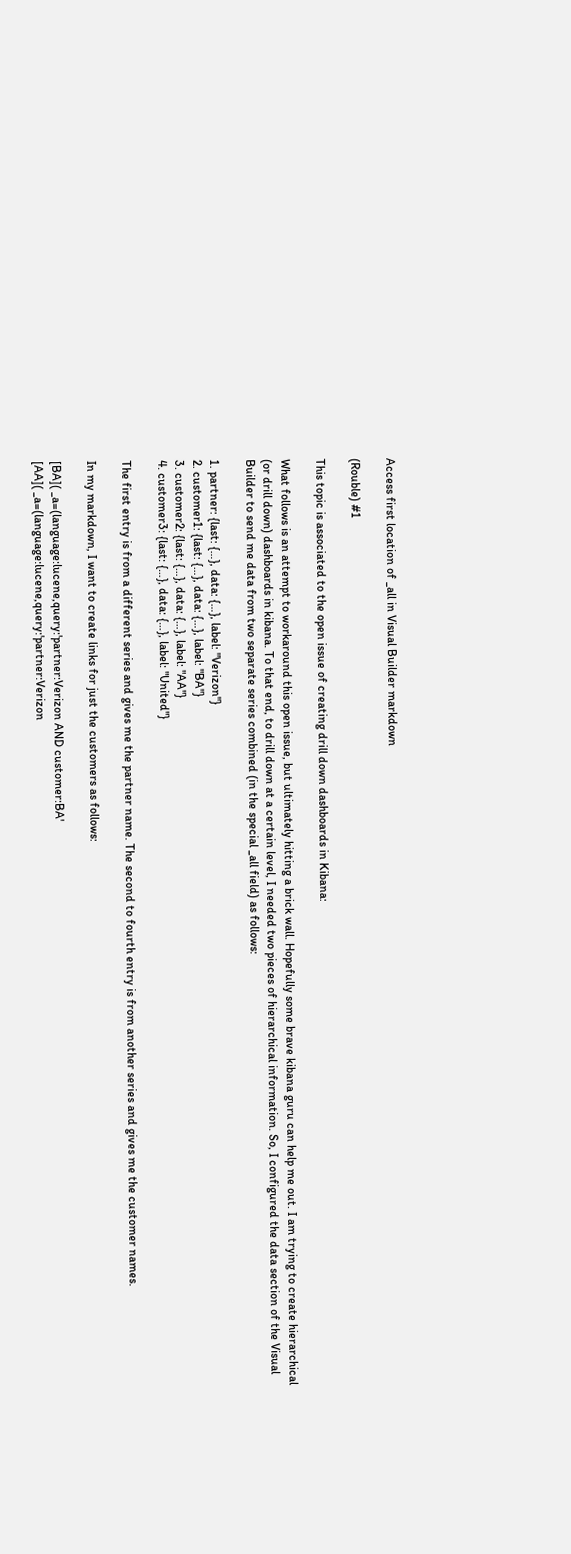Access first location of _all in Visual Builder markdown

(Rouble) #1

This topic is associated to the open issue of creating drill down dashboards in Kibana:

What follows is an attempt to workaround this open issue, but ultimately hitting a brick wall. Hopefully some brave kibana guru can help me out. I am trying to create hierarchical (or drill down) dashboards in kibana. To that end, to drill down at a certain level, I needed two pieces of hierarchical information. So, I configured the data section of the Visual Builder to send me data from two separate series combined (in the special _all field) as follows:

1. partner: {last: {…}, data: {…}, label: "Verizon"}
2. customer1: {last: {…}, data: {…}, label: "BA"}
3. customer2: {last: {…}, data: {…}, label: "AA"}
4. customer3: {last: {…}, data: {…}, label: "United"}

The first entry is from a different series and gives me the partner name. The second to fourth entry is from another series and gives me the customer names.

In my markdown, I want to create links for just the customers as follows:

[BA]( _a=(language:lucene,query:'partner:Verizon AND customer:BA'
[AA]( _a=(language:lucene,query:'partner:Verizon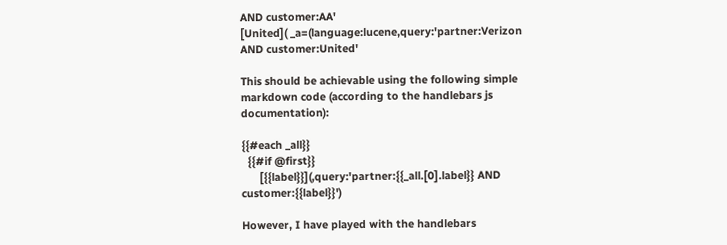AND customer:AA'
[United]( _a=(language:lucene,query:'partner:Verizon AND customer:United'

This should be achievable using the following simple markdown code (according to the handlebars js documentation):

{{#each _all}}
  {{#if @first}}
      [{{label}}](,query:'partner:{{_all.[0].label}} AND customer:{{label}}')

However, I have played with the handlebars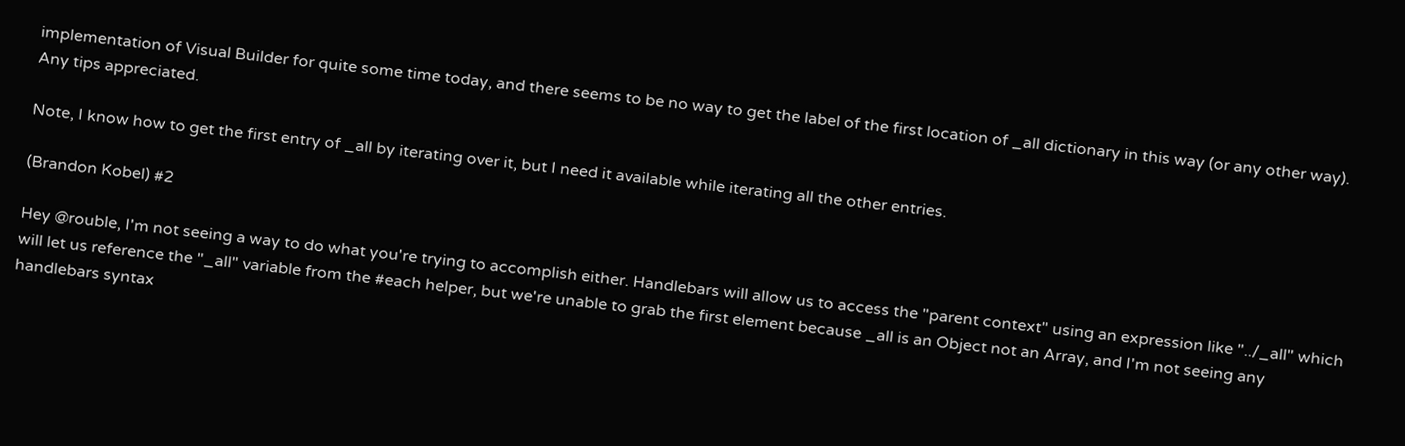implementation of Visual Builder for quite some time today, and there seems to be no way to get the label of the first location of _all dictionary in this way (or any other way). Any tips appreciated.

Note, I know how to get the first entry of _all by iterating over it, but I need it available while iterating all the other entries.

(Brandon Kobel) #2

Hey @rouble, I'm not seeing a way to do what you're trying to accomplish either. Handlebars will allow us to access the "parent context" using an expression like "../_all" which will let us reference the "_all" variable from the #each helper, but we're unable to grab the first element because _all is an Object not an Array, and I'm not seeing any handlebars syntax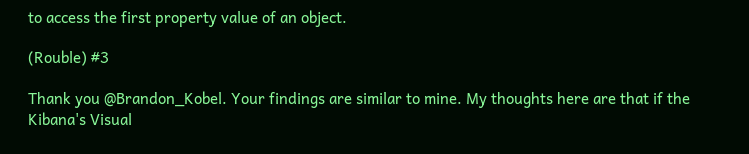to access the first property value of an object.

(Rouble) #3

Thank you @Brandon_Kobel. Your findings are similar to mine. My thoughts here are that if the Kibana's Visual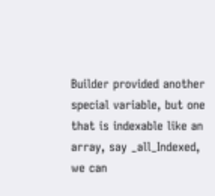Builder provided another special variable, but one that is indexable like an array, say _all_Indexed, we can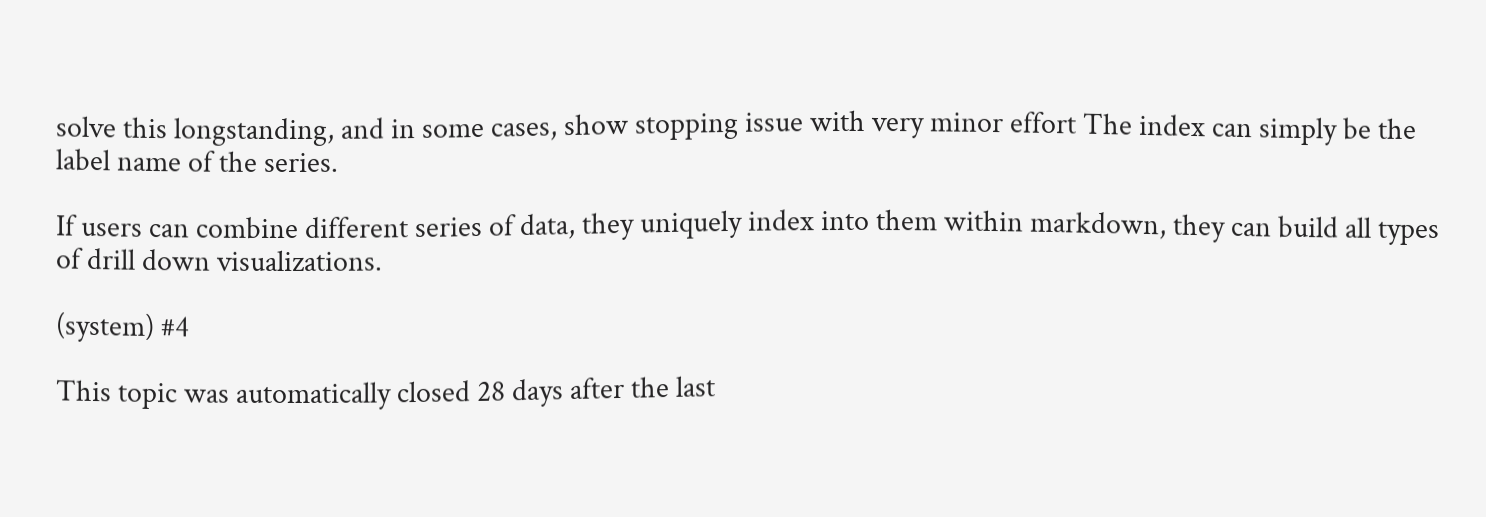solve this longstanding, and in some cases, show stopping issue with very minor effort The index can simply be the label name of the series.

If users can combine different series of data, they uniquely index into them within markdown, they can build all types of drill down visualizations.

(system) #4

This topic was automatically closed 28 days after the last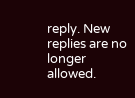reply. New replies are no longer allowed.